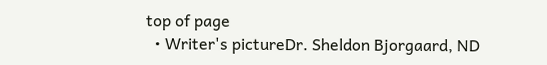top of page
  • Writer's pictureDr. Sheldon Bjorgaard, ND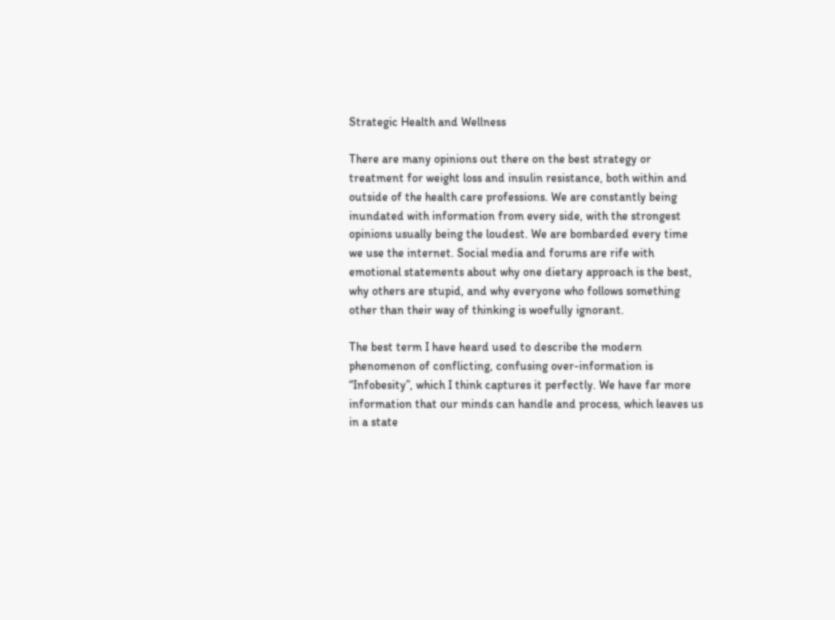Strategic Health and Wellness

There are many opinions out there on the best strategy or treatment for weight loss and insulin resistance, both within and outside of the health care professions. We are constantly being inundated with information from every side, with the strongest opinions usually being the loudest. We are bombarded every time we use the internet. Social media and forums are rife with emotional statements about why one dietary approach is the best, why others are stupid, and why everyone who follows something other than their way of thinking is woefully ignorant.

The best term I have heard used to describe the modern phenomenon of conflicting, confusing over-information is “Infobesity”, which I think captures it perfectly. We have far more information that our minds can handle and process, which leaves us in a state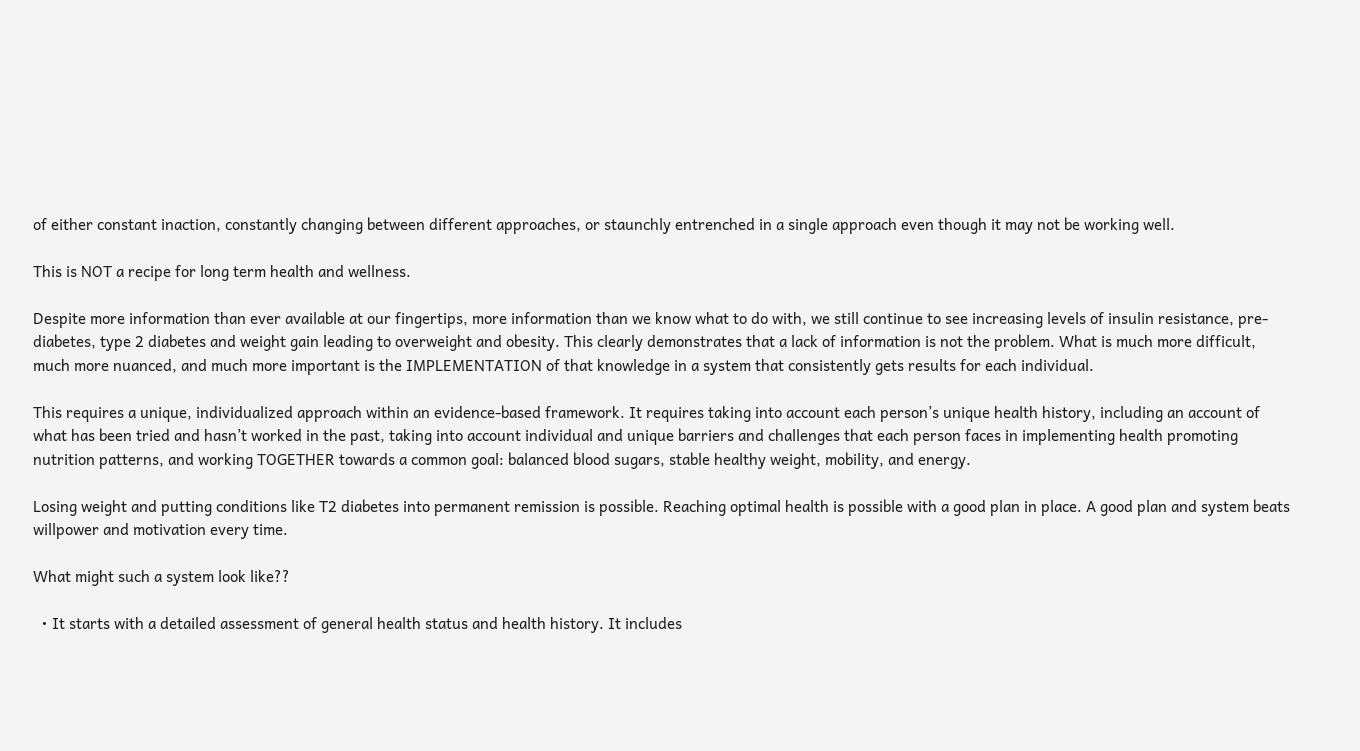of either constant inaction, constantly changing between different approaches, or staunchly entrenched in a single approach even though it may not be working well.

This is NOT a recipe for long term health and wellness.

Despite more information than ever available at our fingertips, more information than we know what to do with, we still continue to see increasing levels of insulin resistance, pre-diabetes, type 2 diabetes and weight gain leading to overweight and obesity. This clearly demonstrates that a lack of information is not the problem. What is much more difficult, much more nuanced, and much more important is the IMPLEMENTATION of that knowledge in a system that consistently gets results for each individual.

This requires a unique, individualized approach within an evidence-based framework. It requires taking into account each person’s unique health history, including an account of what has been tried and hasn’t worked in the past, taking into account individual and unique barriers and challenges that each person faces in implementing health promoting nutrition patterns, and working TOGETHER towards a common goal: balanced blood sugars, stable healthy weight, mobility, and energy.

Losing weight and putting conditions like T2 diabetes into permanent remission is possible. Reaching optimal health is possible with a good plan in place. A good plan and system beats willpower and motivation every time.

What might such a system look like??

  • It starts with a detailed assessment of general health status and health history. It includes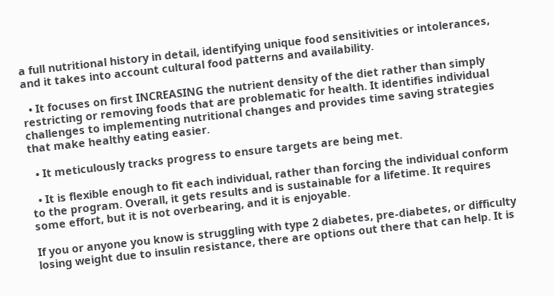a full nutritional history in detail, identifying unique food sensitivities or intolerances, and it takes into account cultural food patterns and availability.

  • It focuses on first INCREASING the nutrient density of the diet rather than simply restricting or removing foods that are problematic for health. It identifies individual challenges to implementing nutritional changes and provides time saving strategies that make healthy eating easier.

  • It meticulously tracks progress to ensure targets are being met.

  • It is flexible enough to fit each individual, rather than forcing the individual conform to the program. Overall, it gets results and is sustainable for a lifetime. It requires some effort, but it is not overbearing, and it is enjoyable.

If you or anyone you know is struggling with type 2 diabetes, pre-diabetes, or difficulty losing weight due to insulin resistance, there are options out there that can help. It is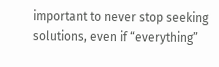important to never stop seeking solutions, even if “everything”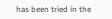has been tried in the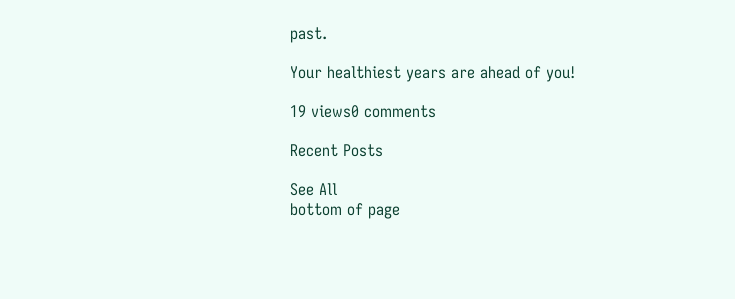past.

Your healthiest years are ahead of you!

19 views0 comments

Recent Posts

See All
bottom of page